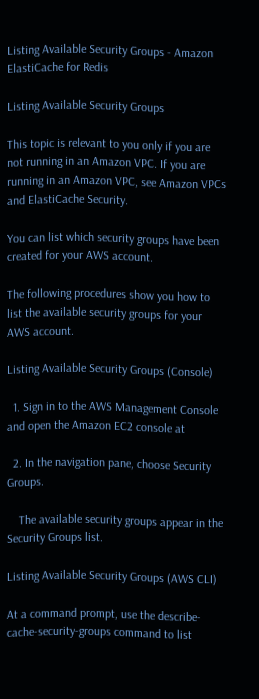Listing Available Security Groups - Amazon ElastiCache for Redis

Listing Available Security Groups

This topic is relevant to you only if you are not running in an Amazon VPC. If you are running in an Amazon VPC, see Amazon VPCs and ElastiCache Security.

You can list which security groups have been created for your AWS account.

The following procedures show you how to list the available security groups for your AWS account.

Listing Available Security Groups (Console)

  1. Sign in to the AWS Management Console and open the Amazon EC2 console at

  2. In the navigation pane, choose Security Groups.

    The available security groups appear in the Security Groups list.

Listing Available Security Groups (AWS CLI)

At a command prompt, use the describe-cache-security-groups command to list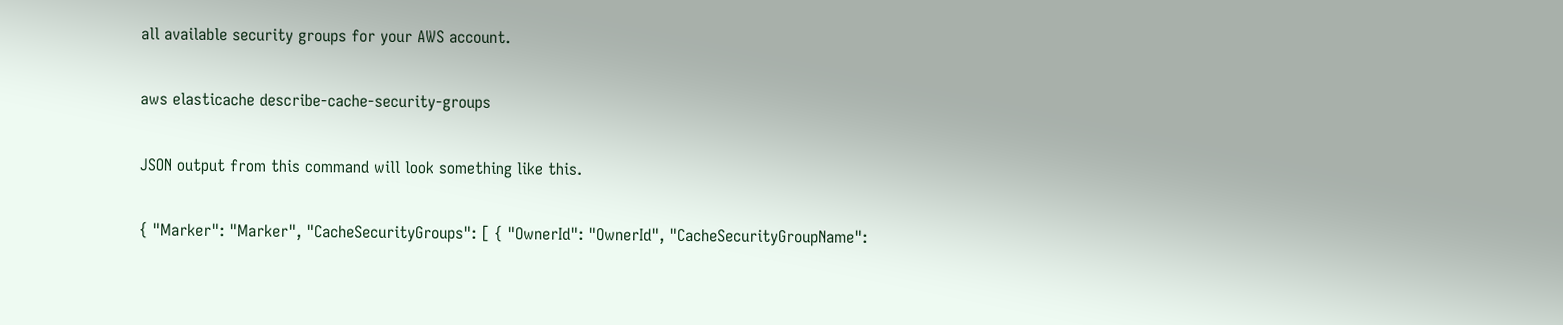all available security groups for your AWS account.

aws elasticache describe-cache-security-groups

JSON output from this command will look something like this.

{ "Marker": "Marker", "CacheSecurityGroups": [ { "OwnerId": "OwnerId", "CacheSecurityGroupName":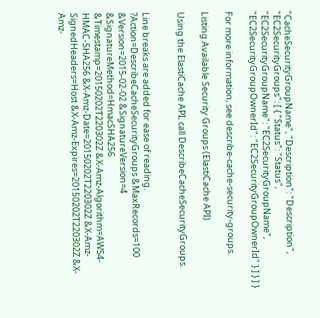"CacheSecurityGroupName", "Description": "Description", "EC2SecurityGroups": [ { "Status": "Status", "EC2SecurityGroupName": "EC2SecurityGroupName", "EC2SecurityGroupOwnerId": "EC2SecurityGroupOwnerId" } ] } ] }

For more information, see describe-cache-security-groups.

Listing Available Security Groups (ElastiCache API)

Using the ElastiCache API, call DescribeCacheSecurityGroups.


Line breaks are added for ease of reading. ?Action=DescribeCacheSecurityGroups &MaxRecords=100 &Version=2015-02-02 &SignatureVersion=4 &SignatureMethod=HmacSHA256 &Timestamp=20150202T220302Z &X-Amz-Algorithm=AWS4-HMAC-SHA256 &X-Amz-Date=20150202T220302Z &X-Amz-SignedHeaders=Host &X-Amz-Expires=20150202T220302Z &X-Amz-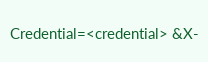Credential=<credential> &X-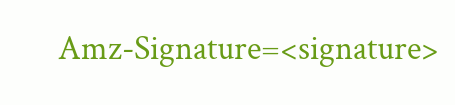Amz-Signature=<signature>